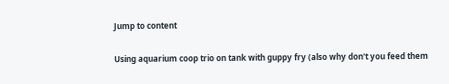Jump to content

Using aquarium coop trio on tank with guppy fry (also why don't you feed them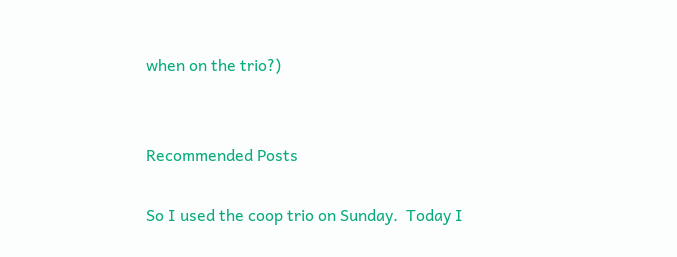when on the trio?)


Recommended Posts

So I used the coop trio on Sunday.  Today I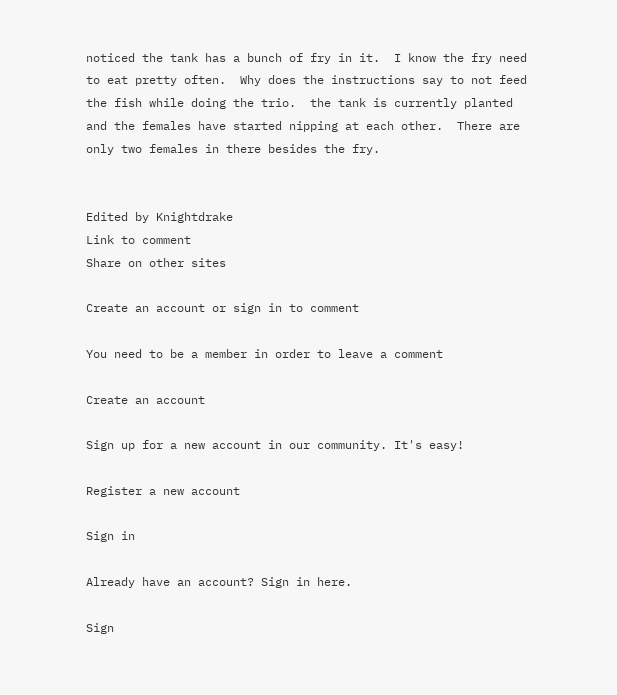noticed the tank has a bunch of fry in it.  I know the fry need to eat pretty often.  Why does the instructions say to not feed the fish while doing the trio.  the tank is currently planted and the females have started nipping at each other.  There are only two females in there besides the fry.


Edited by Knightdrake
Link to comment
Share on other sites

Create an account or sign in to comment

You need to be a member in order to leave a comment

Create an account

Sign up for a new account in our community. It's easy!

Register a new account

Sign in

Already have an account? Sign in here.

Sign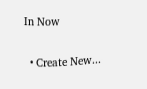In Now

  • Create New...